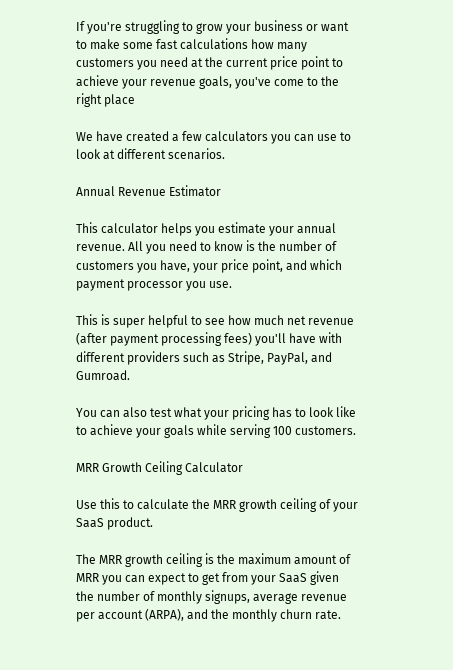If you're struggling to grow your business or want to make some fast calculations how many customers you need at the current price point to achieve your revenue goals, you've come to the right place

We have created a few calculators you can use to look at different scenarios.

Annual Revenue Estimator

This calculator helps you estimate your annual revenue. All you need to know is the number of customers you have, your price point, and which payment processor you use.

This is super helpful to see how much net revenue (after payment processing fees) you'll have with different providers such as Stripe, PayPal, and Gumroad.

You can also test what your pricing has to look like to achieve your goals while serving 100 customers.

MRR Growth Ceiling Calculator

Use this to calculate the MRR growth ceiling of your SaaS product.

The MRR growth ceiling is the maximum amount of MRR you can expect to get from your SaaS given the number of monthly signups, average revenue per account (ARPA), and the monthly churn rate.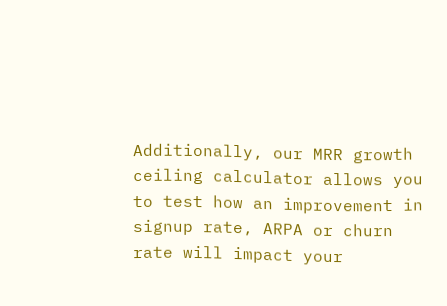Additionally, our MRR growth ceiling calculator allows you to test how an improvement in signup rate, ARPA or churn rate will impact your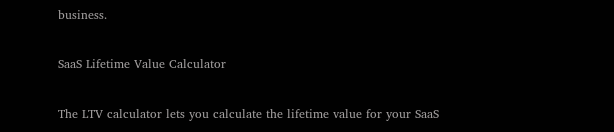business.

SaaS Lifetime Value Calculator

The LTV calculator lets you calculate the lifetime value for your SaaS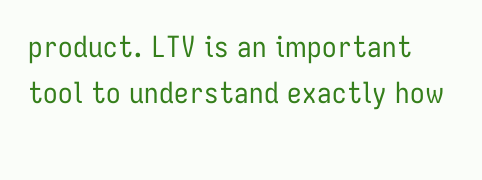product. LTV is an important tool to understand exactly how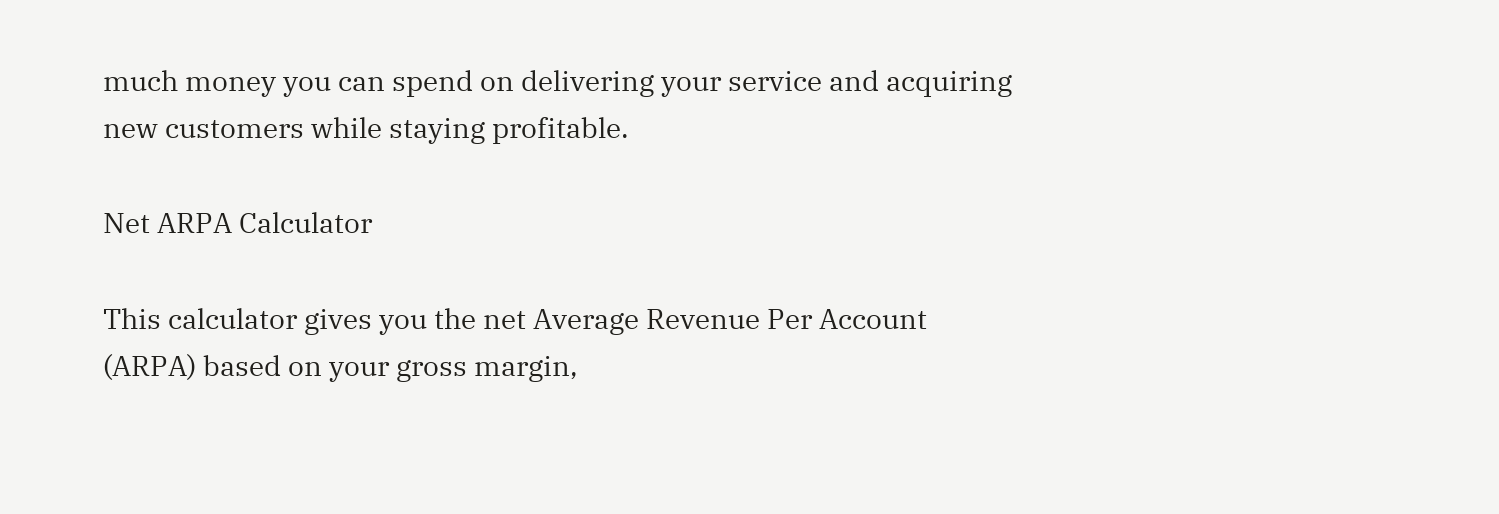much money you can spend on delivering your service and acquiring new customers while staying profitable.

Net ARPA Calculator

This calculator gives you the net Average Revenue Per Account (ARPA) based on your gross margin,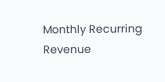Monthly Recurring Revenue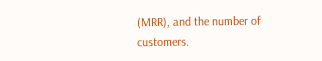(MRR), and the number of customers.